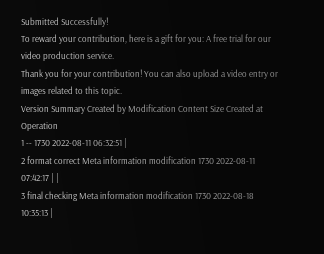Submitted Successfully!
To reward your contribution, here is a gift for you: A free trial for our video production service.
Thank you for your contribution! You can also upload a video entry or images related to this topic.
Version Summary Created by Modification Content Size Created at Operation
1 -- 1730 2022-08-11 06:32:51 |
2 format correct Meta information modification 1730 2022-08-11 07:42:17 | |
3 final checking Meta information modification 1730 2022-08-18 10:35:13 |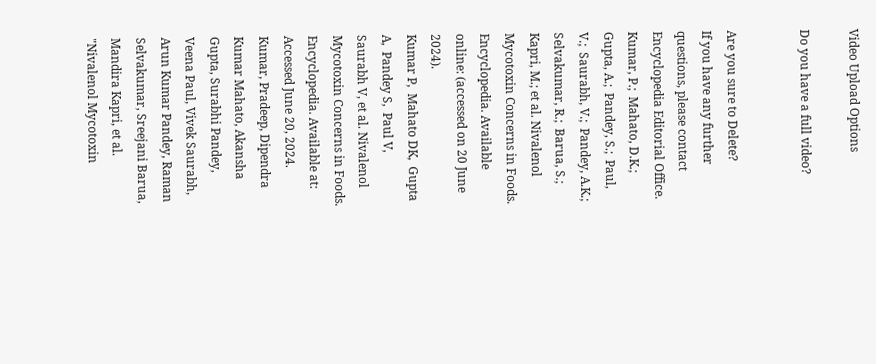Video Upload Options

Do you have a full video?


Are you sure to Delete?
If you have any further questions, please contact Encyclopedia Editorial Office.
Kumar, P.;  Mahato, D.K.;  Gupta, A.;  Pandey, S.;  Paul, V.;  Saurabh, V.;  Pandey, A.K.;  Selvakumar, R.;  Barua, S.;  Kapri, M.; et al. Nivalenol Mycotoxin Concerns in Foods. Encyclopedia. Available online: (accessed on 20 June 2024).
Kumar P,  Mahato DK,  Gupta A,  Pandey S,  Paul V,  Saurabh V, et al. Nivalenol Mycotoxin Concerns in Foods. Encyclopedia. Available at: Accessed June 20, 2024.
Kumar, Pradeep, Dipendra Kumar Mahato, Akansha Gupta, Surabhi Pandey, Veena Paul, Vivek Saurabh, Arun Kumar Pandey, Raman Selvakumar, Sreejani Barua, Mandira Kapri, et al. "Nivalenol Mycotoxin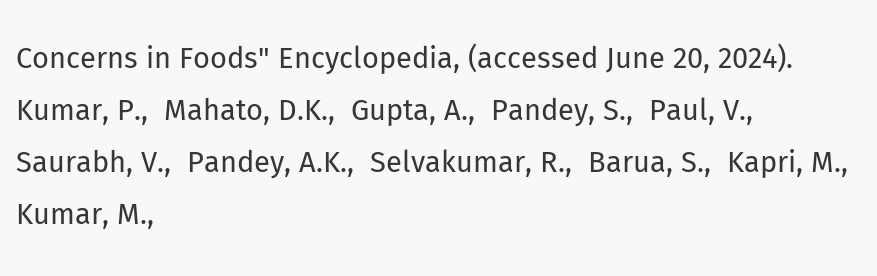Concerns in Foods" Encyclopedia, (accessed June 20, 2024).
Kumar, P.,  Mahato, D.K.,  Gupta, A.,  Pandey, S.,  Paul, V.,  Saurabh, V.,  Pandey, A.K.,  Selvakumar, R.,  Barua, S.,  Kapri, M.,  Kumar, M.,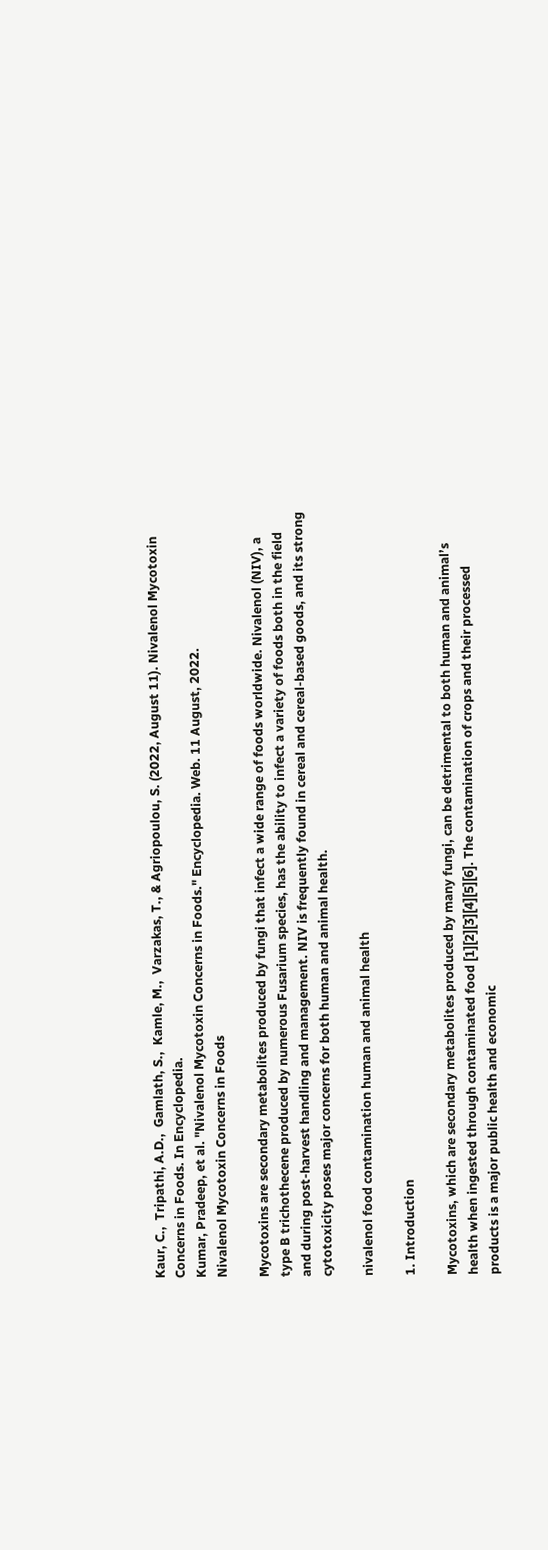Kaur, C.,  Tripathi, A.D.,  Gamlath, S.,  Kamle, M.,  Varzakas, T., & Agriopoulou, S. (2022, August 11). Nivalenol Mycotoxin Concerns in Foods. In Encyclopedia.
Kumar, Pradeep, et al. "Nivalenol Mycotoxin Concerns in Foods." Encyclopedia. Web. 11 August, 2022.
Nivalenol Mycotoxin Concerns in Foods

Mycotoxins are secondary metabolites produced by fungi that infect a wide range of foods worldwide. Nivalenol (NIV), a type B trichothecene produced by numerous Fusarium species, has the ability to infect a variety of foods both in the field and during post-harvest handling and management. NIV is frequently found in cereal and cereal-based goods, and its strong cytotoxicity poses major concerns for both human and animal health.

nivalenol food contamination human and animal health

1. Introduction

Mycotoxins, which are secondary metabolites produced by many fungi, can be detrimental to both human and animal’s health when ingested through contaminated food [1][2][3][4][5][6]. The contamination of crops and their processed products is a major public health and economic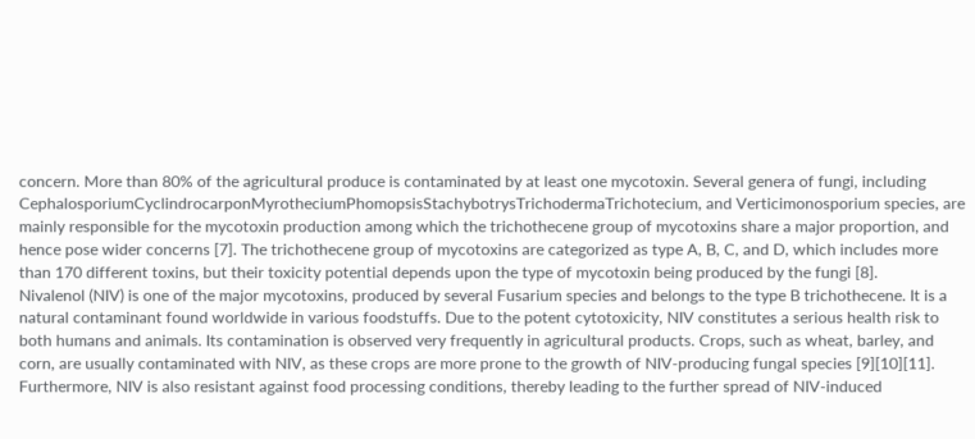concern. More than 80% of the agricultural produce is contaminated by at least one mycotoxin. Several genera of fungi, including CephalosporiumCyclindrocarponMyrotheciumPhomopsisStachybotrysTrichodermaTrichotecium, and Verticimonosporium species, are mainly responsible for the mycotoxin production among which the trichothecene group of mycotoxins share a major proportion, and hence pose wider concerns [7]. The trichothecene group of mycotoxins are categorized as type A, B, C, and D, which includes more than 170 different toxins, but their toxicity potential depends upon the type of mycotoxin being produced by the fungi [8].
Nivalenol (NIV) is one of the major mycotoxins, produced by several Fusarium species and belongs to the type B trichothecene. It is a natural contaminant found worldwide in various foodstuffs. Due to the potent cytotoxicity, NIV constitutes a serious health risk to both humans and animals. Its contamination is observed very frequently in agricultural products. Crops, such as wheat, barley, and corn, are usually contaminated with NIV, as these crops are more prone to the growth of NIV-producing fungal species [9][10][11]. Furthermore, NIV is also resistant against food processing conditions, thereby leading to the further spread of NIV-induced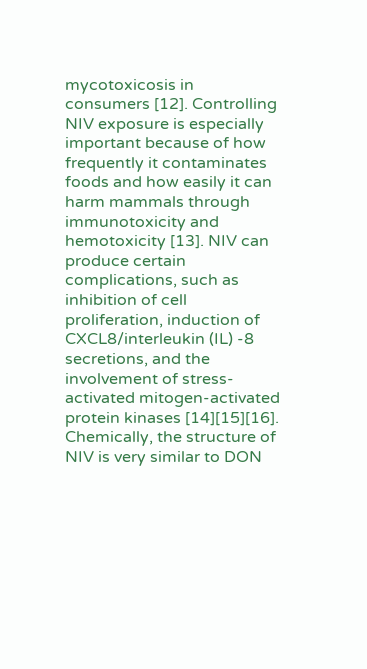mycotoxicosis in consumers [12]. Controlling NIV exposure is especially important because of how frequently it contaminates foods and how easily it can harm mammals through immunotoxicity and hemotoxicity [13]. NIV can produce certain complications, such as inhibition of cell proliferation, induction of CXCL8/interleukin (IL) -8 secretions, and the involvement of stress-activated mitogen-activated protein kinases [14][15][16].
Chemically, the structure of NIV is very similar to DON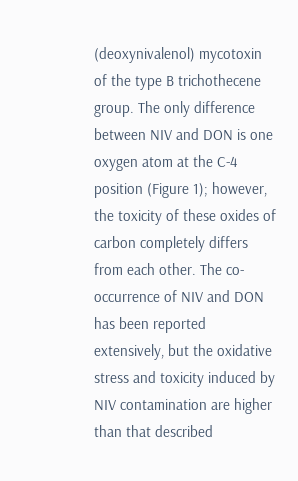(deoxynivalenol) mycotoxin of the type B trichothecene group. The only difference between NIV and DON is one oxygen atom at the C-4 position (Figure 1); however, the toxicity of these oxides of carbon completely differs from each other. The co-occurrence of NIV and DON has been reported extensively, but the oxidative stress and toxicity induced by NIV contamination are higher than that described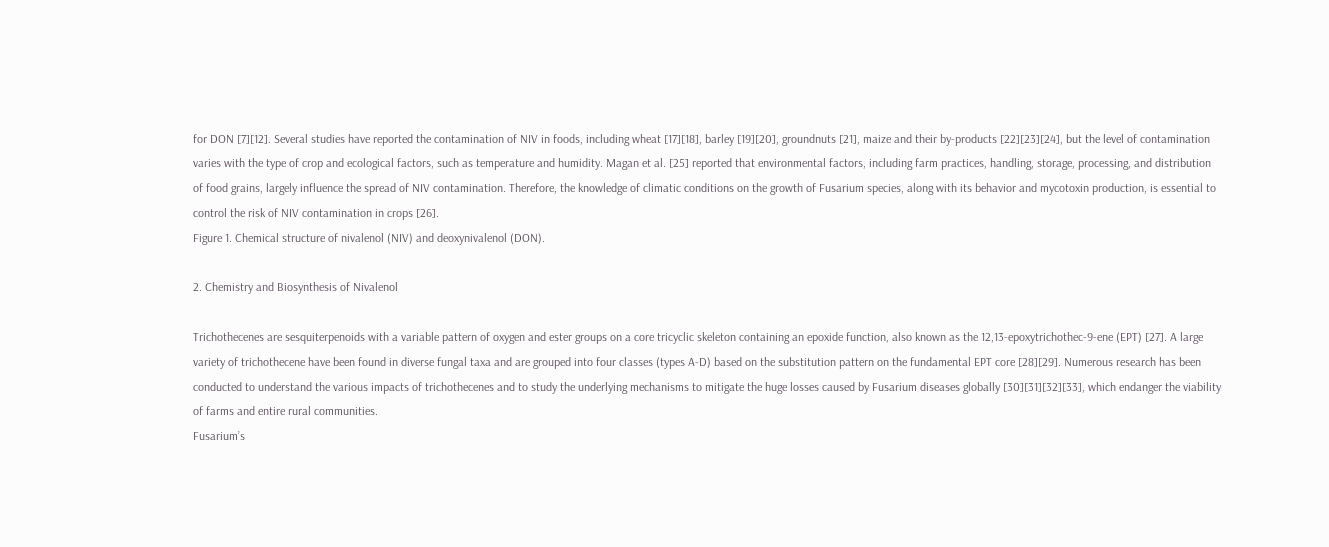for DON [7][12]. Several studies have reported the contamination of NIV in foods, including wheat [17][18], barley [19][20], groundnuts [21], maize and their by-products [22][23][24], but the level of contamination varies with the type of crop and ecological factors, such as temperature and humidity. Magan et al. [25] reported that environmental factors, including farm practices, handling, storage, processing, and distribution of food grains, largely influence the spread of NIV contamination. Therefore, the knowledge of climatic conditions on the growth of Fusarium species, along with its behavior and mycotoxin production, is essential to control the risk of NIV contamination in crops [26].
Figure 1. Chemical structure of nivalenol (NIV) and deoxynivalenol (DON).

2. Chemistry and Biosynthesis of Nivalenol

Trichothecenes are sesquiterpenoids with a variable pattern of oxygen and ester groups on a core tricyclic skeleton containing an epoxide function, also known as the 12,13-epoxytrichothec-9-ene (EPT) [27]. A large variety of trichothecene have been found in diverse fungal taxa and are grouped into four classes (types A-D) based on the substitution pattern on the fundamental EPT core [28][29]. Numerous research has been conducted to understand the various impacts of trichothecenes and to study the underlying mechanisms to mitigate the huge losses caused by Fusarium diseases globally [30][31][32][33], which endanger the viability of farms and entire rural communities.
Fusarium’s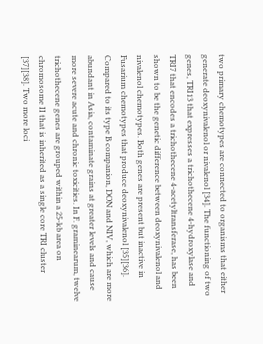two primary chemotypes are connected to organisms that either generate deoxynivalenol or nivalenol [34]. The functioning of two genes, TRI13 that expresses a trichothecene 4-hydroxylase and TRI7 that encodes a trichothecene 4-acetyltransferase, has been shown to be the genetic difference between deoxynivalenol and nivalenol chemotypes. Both genes are present but inactive in Fusarium chemotypes that produce deoxynivalenol [35][36]. Compared to its type B companion, DON and NIV, which are more abundant in Asia, contaminate grains at greater levels and cause more severe acute and chronic toxicities. In F. graminearum, twelve trichothecene genes are grouped within a 25-kb area on chromosome II that is inherited as a single core TRI cluster [37][38]. Two more loci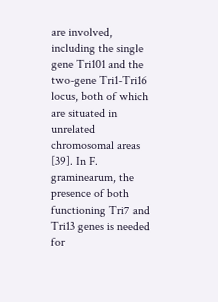are involved, including the single gene Tri101 and the two-gene Tri1-Tri16 locus, both of which are situated in unrelated chromosomal areas [39]. In F. graminearum, the presence of both functioning Tri7 and Tri13 genes is needed for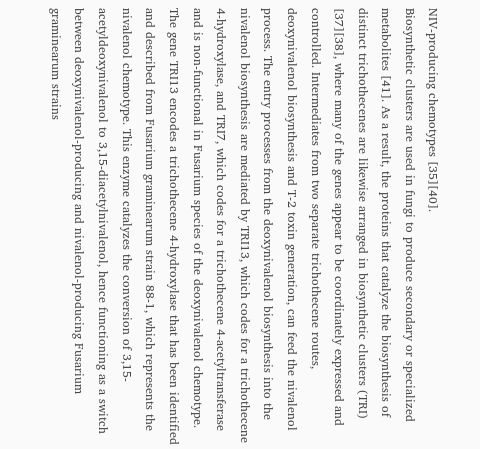NIV-producing chemotypes [35][40].
Biosynthetic clusters are used in fungi to produce secondary or specialized metabolites [41]. As a result, the proteins that catalyze the biosynthesis of distinct trichothecenes are likewise arranged in biosynthetic clusters (TRI) [37][38], where many of the genes appear to be coordinately expressed and controlled. Intermediates from two separate trichothecene routes, deoxynivalenol biosynthesis and T-2 toxin generation, can feed the nivalenol process. The entry processes from the deoxynivalenol biosynthesis into the nivalenol biosynthesis are mediated by TRI13, which codes for a trichothecene 4-hydroxylase, and TRI7, which codes for a trichothecene 4-acetyltransferase and is non-functional in Fusarium species of the deoxynivalenol chemotype.
The gene TRI13 encodes a trichothecene 4-hydroxylase that has been identified and described from Fusarium graminearum strain 88-1, which represents the nivalenol chemotype. This enzyme catalyzes the conversion of 3,15-acetyldeoxynivalenol to 3,15-diacetylnivalenol, hence functioning as a switch between deoxynivalenol-producing and nivalenol-producing Fusarium graminearum strains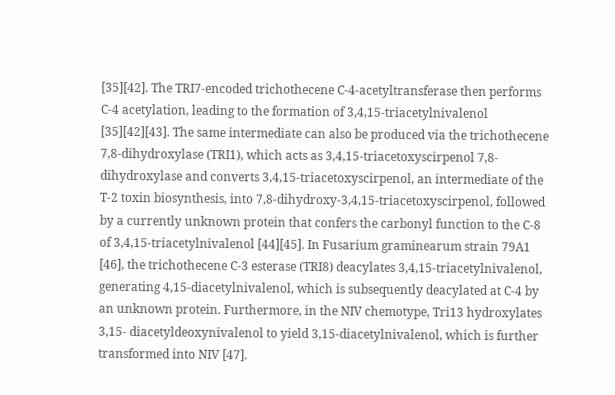[35][42]. The TRI7-encoded trichothecene C-4-acetyltransferase then performs C-4 acetylation, leading to the formation of 3,4,15-triacetylnivalenol [35][42][43]. The same intermediate can also be produced via the trichothecene 7,8-dihydroxylase (TRI1), which acts as 3,4,15-triacetoxyscirpenol 7,8-dihydroxylase and converts 3,4,15-triacetoxyscirpenol, an intermediate of the T-2 toxin biosynthesis, into 7,8-dihydroxy-3,4,15-triacetoxyscirpenol, followed by a currently unknown protein that confers the carbonyl function to the C-8 of 3,4,15-triacetylnivalenol [44][45]. In Fusarium graminearum strain 79A1 [46], the trichothecene C-3 esterase (TRI8) deacylates 3,4,15-triacetylnivalenol, generating 4,15-diacetylnivalenol, which is subsequently deacylated at C-4 by an unknown protein. Furthermore, in the NIV chemotype, Tri13 hydroxylates 3,15- diacetyldeoxynivalenol to yield 3,15-diacetylnivalenol, which is further transformed into NIV [47].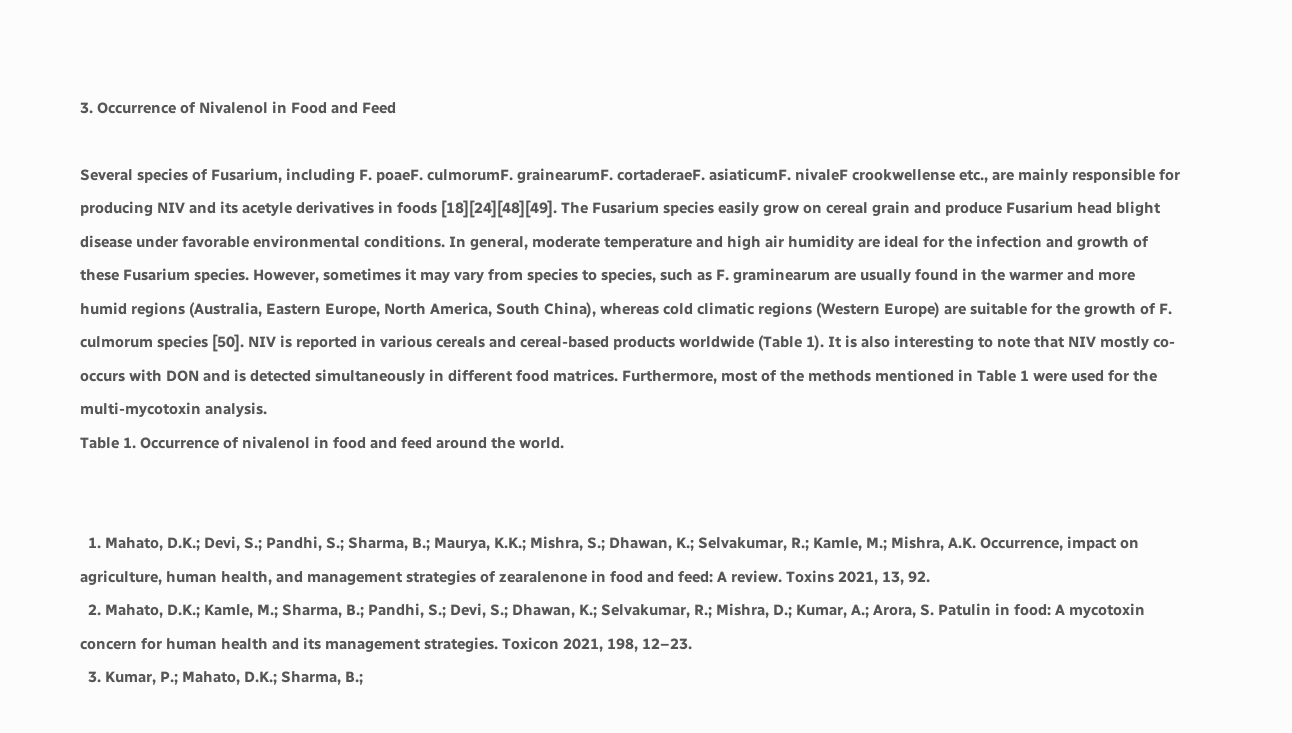3. Occurrence of Nivalenol in Food and Feed

Several species of Fusarium, including F. poaeF. culmorumF. grainearumF. cortaderaeF. asiaticumF. nivaleF crookwellense etc., are mainly responsible for producing NIV and its acetyle derivatives in foods [18][24][48][49]. The Fusarium species easily grow on cereal grain and produce Fusarium head blight disease under favorable environmental conditions. In general, moderate temperature and high air humidity are ideal for the infection and growth of these Fusarium species. However, sometimes it may vary from species to species, such as F. graminearum are usually found in the warmer and more humid regions (Australia, Eastern Europe, North America, South China), whereas cold climatic regions (Western Europe) are suitable for the growth of F. culmorum species [50]. NIV is reported in various cereals and cereal-based products worldwide (Table 1). It is also interesting to note that NIV mostly co-occurs with DON and is detected simultaneously in different food matrices. Furthermore, most of the methods mentioned in Table 1 were used for the multi-mycotoxin analysis.
Table 1. Occurrence of nivalenol in food and feed around the world.


  1. Mahato, D.K.; Devi, S.; Pandhi, S.; Sharma, B.; Maurya, K.K.; Mishra, S.; Dhawan, K.; Selvakumar, R.; Kamle, M.; Mishra, A.K. Occurrence, impact on agriculture, human health, and management strategies of zearalenone in food and feed: A review. Toxins 2021, 13, 92.
  2. Mahato, D.K.; Kamle, M.; Sharma, B.; Pandhi, S.; Devi, S.; Dhawan, K.; Selvakumar, R.; Mishra, D.; Kumar, A.; Arora, S. Patulin in food: A mycotoxin concern for human health and its management strategies. Toxicon 2021, 198, 12–23.
  3. Kumar, P.; Mahato, D.K.; Sharma, B.;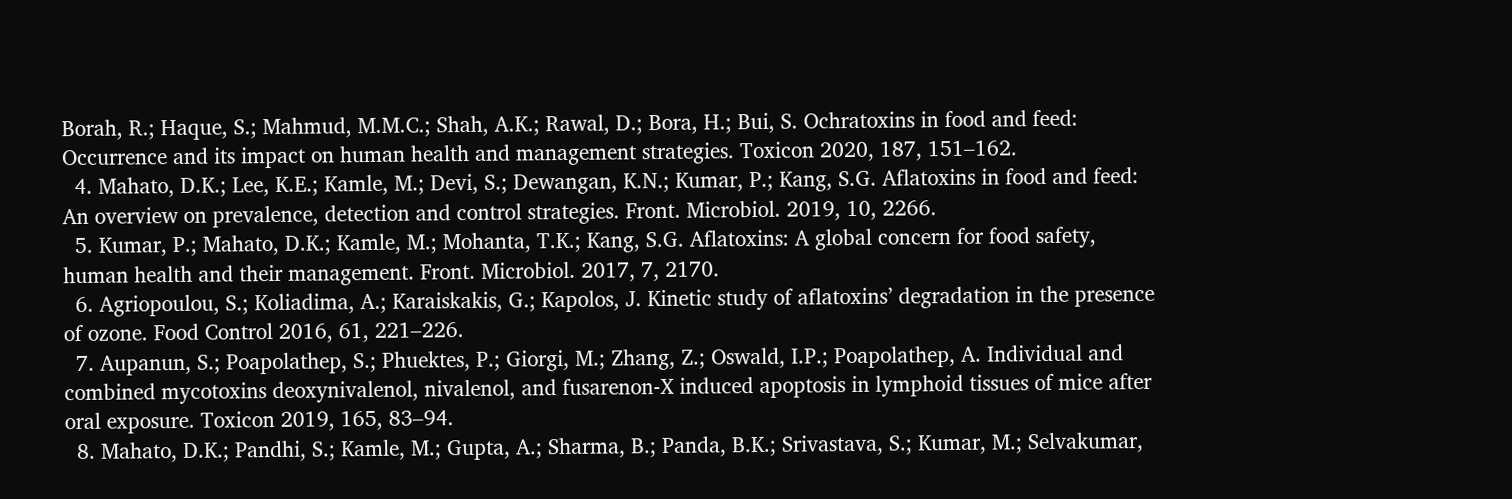Borah, R.; Haque, S.; Mahmud, M.M.C.; Shah, A.K.; Rawal, D.; Bora, H.; Bui, S. Ochratoxins in food and feed: Occurrence and its impact on human health and management strategies. Toxicon 2020, 187, 151–162.
  4. Mahato, D.K.; Lee, K.E.; Kamle, M.; Devi, S.; Dewangan, K.N.; Kumar, P.; Kang, S.G. Aflatoxins in food and feed: An overview on prevalence, detection and control strategies. Front. Microbiol. 2019, 10, 2266.
  5. Kumar, P.; Mahato, D.K.; Kamle, M.; Mohanta, T.K.; Kang, S.G. Aflatoxins: A global concern for food safety, human health and their management. Front. Microbiol. 2017, 7, 2170.
  6. Agriopoulou, S.; Koliadima, A.; Karaiskakis, G.; Kapolos, J. Kinetic study of aflatoxins’ degradation in the presence of ozone. Food Control 2016, 61, 221–226.
  7. Aupanun, S.; Poapolathep, S.; Phuektes, P.; Giorgi, M.; Zhang, Z.; Oswald, I.P.; Poapolathep, A. Individual and combined mycotoxins deoxynivalenol, nivalenol, and fusarenon-X induced apoptosis in lymphoid tissues of mice after oral exposure. Toxicon 2019, 165, 83–94.
  8. Mahato, D.K.; Pandhi, S.; Kamle, M.; Gupta, A.; Sharma, B.; Panda, B.K.; Srivastava, S.; Kumar, M.; Selvakumar,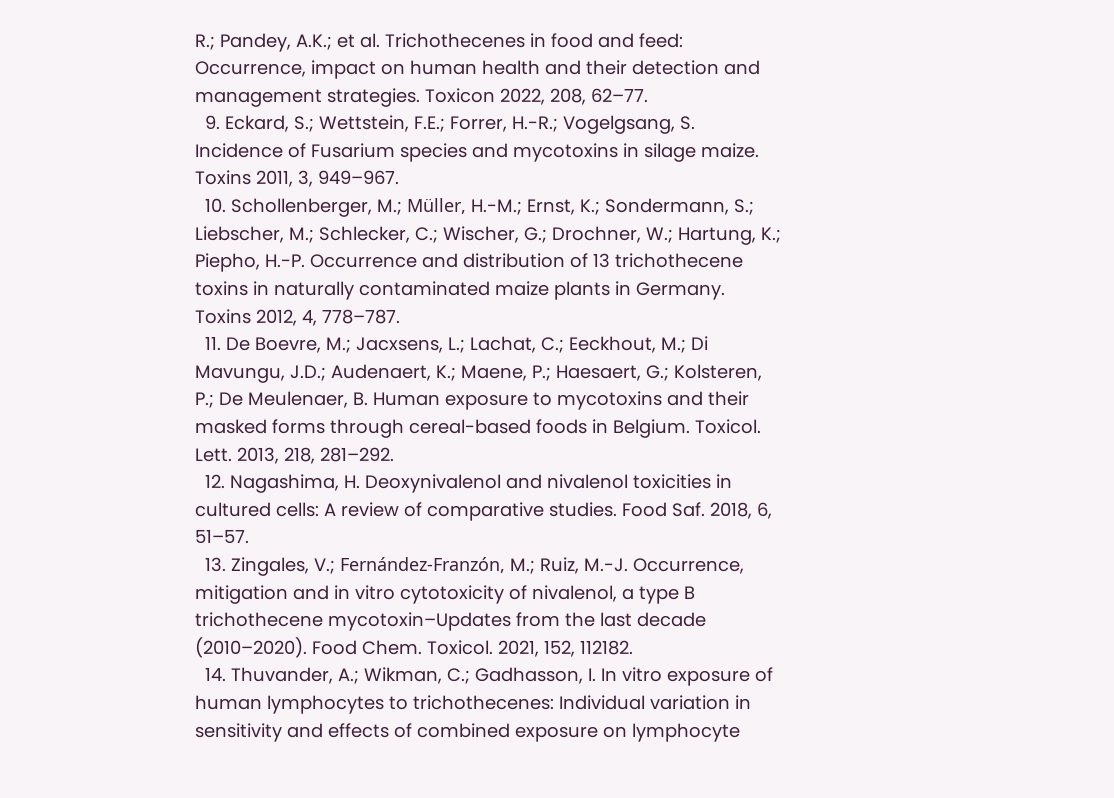R.; Pandey, A.K.; et al. Trichothecenes in food and feed: Occurrence, impact on human health and their detection and management strategies. Toxicon 2022, 208, 62–77.
  9. Eckard, S.; Wettstein, F.E.; Forrer, H.-R.; Vogelgsang, S. Incidence of Fusarium species and mycotoxins in silage maize. Toxins 2011, 3, 949–967.
  10. Schollenberger, M.; Müller, H.-M.; Ernst, K.; Sondermann, S.; Liebscher, M.; Schlecker, C.; Wischer, G.; Drochner, W.; Hartung, K.; Piepho, H.-P. Occurrence and distribution of 13 trichothecene toxins in naturally contaminated maize plants in Germany. Toxins 2012, 4, 778–787.
  11. De Boevre, M.; Jacxsens, L.; Lachat, C.; Eeckhout, M.; Di Mavungu, J.D.; Audenaert, K.; Maene, P.; Haesaert, G.; Kolsteren, P.; De Meulenaer, B. Human exposure to mycotoxins and their masked forms through cereal-based foods in Belgium. Toxicol. Lett. 2013, 218, 281–292.
  12. Nagashima, H. Deoxynivalenol and nivalenol toxicities in cultured cells: A review of comparative studies. Food Saf. 2018, 6, 51–57.
  13. Zingales, V.; Fernández-Franzón, M.; Ruiz, M.-J. Occurrence, mitigation and in vitro cytotoxicity of nivalenol, a type B trichothecene mycotoxin–Updates from the last decade (2010–2020). Food Chem. Toxicol. 2021, 152, 112182.
  14. Thuvander, A.; Wikman, C.; Gadhasson, I. In vitro exposure of human lymphocytes to trichothecenes: Individual variation in sensitivity and effects of combined exposure on lymphocyte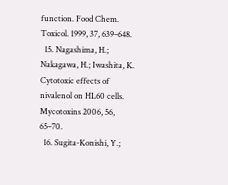function. Food Chem. Toxicol. 1999, 37, 639–648.
  15. Nagashima, H.; Nakagawa, H.; Iwashita, K. Cytotoxic effects of nivalenol on HL60 cells. Mycotoxins 2006, 56, 65–70.
  16. Sugita-Konishi, Y.;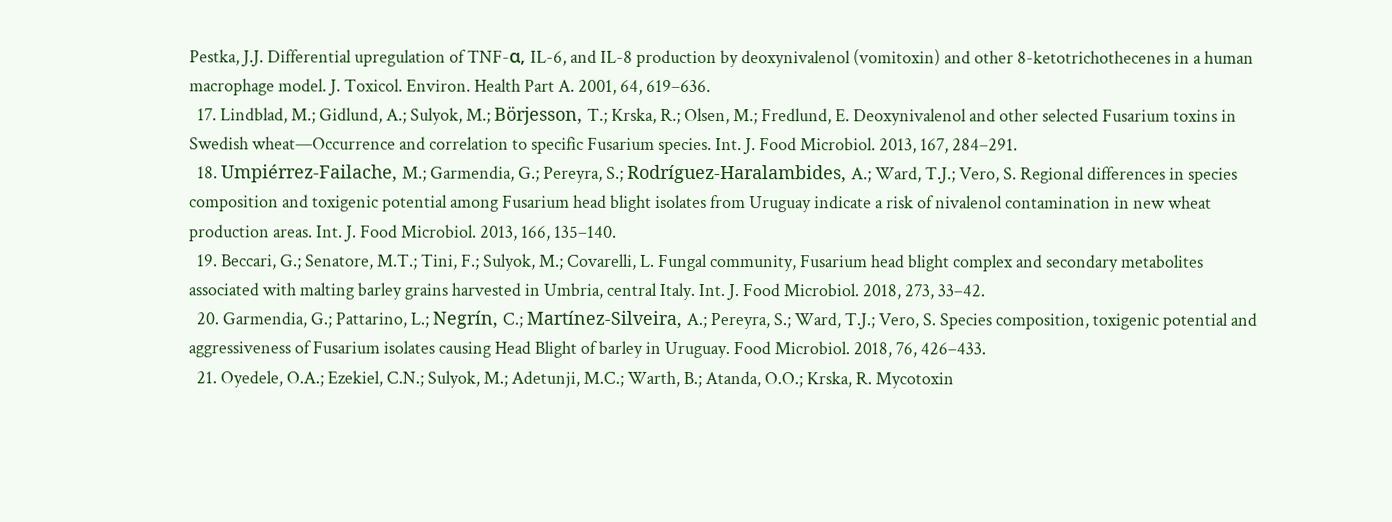Pestka, J.J. Differential upregulation of TNF-α, IL-6, and IL-8 production by deoxynivalenol (vomitoxin) and other 8-ketotrichothecenes in a human macrophage model. J. Toxicol. Environ. Health Part A. 2001, 64, 619–636.
  17. Lindblad, M.; Gidlund, A.; Sulyok, M.; Börjesson, T.; Krska, R.; Olsen, M.; Fredlund, E. Deoxynivalenol and other selected Fusarium toxins in Swedish wheat—Occurrence and correlation to specific Fusarium species. Int. J. Food Microbiol. 2013, 167, 284–291.
  18. Umpiérrez-Failache, M.; Garmendia, G.; Pereyra, S.; Rodríguez-Haralambides, A.; Ward, T.J.; Vero, S. Regional differences in species composition and toxigenic potential among Fusarium head blight isolates from Uruguay indicate a risk of nivalenol contamination in new wheat production areas. Int. J. Food Microbiol. 2013, 166, 135–140.
  19. Beccari, G.; Senatore, M.T.; Tini, F.; Sulyok, M.; Covarelli, L. Fungal community, Fusarium head blight complex and secondary metabolites associated with malting barley grains harvested in Umbria, central Italy. Int. J. Food Microbiol. 2018, 273, 33–42.
  20. Garmendia, G.; Pattarino, L.; Negrín, C.; Martínez-Silveira, A.; Pereyra, S.; Ward, T.J.; Vero, S. Species composition, toxigenic potential and aggressiveness of Fusarium isolates causing Head Blight of barley in Uruguay. Food Microbiol. 2018, 76, 426–433.
  21. Oyedele, O.A.; Ezekiel, C.N.; Sulyok, M.; Adetunji, M.C.; Warth, B.; Atanda, O.O.; Krska, R. Mycotoxin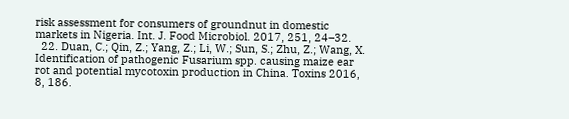risk assessment for consumers of groundnut in domestic markets in Nigeria. Int. J. Food Microbiol. 2017, 251, 24–32.
  22. Duan, C.; Qin, Z.; Yang, Z.; Li, W.; Sun, S.; Zhu, Z.; Wang, X. Identification of pathogenic Fusarium spp. causing maize ear rot and potential mycotoxin production in China. Toxins 2016, 8, 186.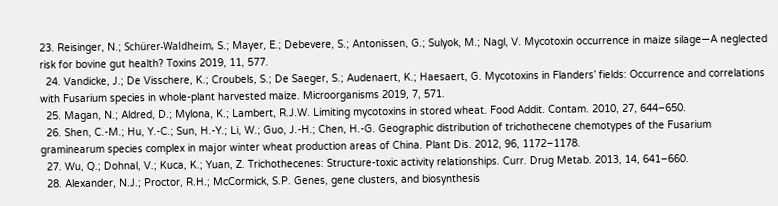23. Reisinger, N.; Schürer-Waldheim, S.; Mayer, E.; Debevere, S.; Antonissen, G.; Sulyok, M.; Nagl, V. Mycotoxin occurrence in maize silage—A neglected risk for bovine gut health? Toxins 2019, 11, 577.
  24. Vandicke, J.; De Visschere, K.; Croubels, S.; De Saeger, S.; Audenaert, K.; Haesaert, G. Mycotoxins in Flanders’ fields: Occurrence and correlations with Fusarium species in whole-plant harvested maize. Microorganisms 2019, 7, 571.
  25. Magan, N.; Aldred, D.; Mylona, K.; Lambert, R.J.W. Limiting mycotoxins in stored wheat. Food Addit. Contam. 2010, 27, 644–650.
  26. Shen, C.-M.; Hu, Y.-C.; Sun, H.-Y.; Li, W.; Guo, J.-H.; Chen, H.-G. Geographic distribution of trichothecene chemotypes of the Fusarium graminearum species complex in major winter wheat production areas of China. Plant Dis. 2012, 96, 1172–1178.
  27. Wu, Q.; Dohnal, V.; Kuca, K.; Yuan, Z. Trichothecenes: Structure-toxic activity relationships. Curr. Drug Metab. 2013, 14, 641–660.
  28. Alexander, N.J.; Proctor, R.H.; McCormick, S.P. Genes, gene clusters, and biosynthesis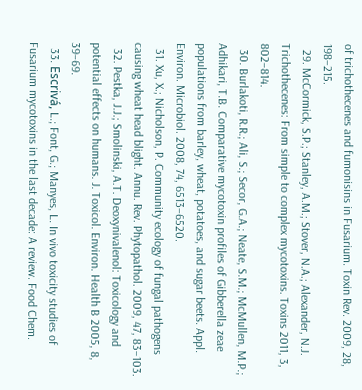of trichothecenes and fumonisins in Fusarium. Toxin Rev. 2009, 28, 198–215.
  29. McCormick, S.P.; Stanley, A.M.; Stover, N.A.; Alexander, N.J. Trichothecenes: From simple to complex mycotoxins. Toxins 2011, 3, 802–814.
  30. Burlakoti, R.R.; Ali, S.; Secor, G.A.; Neate, S.M.; McMullen, M.P.; Adhikari, T.B. Comparative mycotoxin profiles of Gibberella zeae populations from barley, wheat, potatoes, and sugar beets. Appl. Environ. Microbiol. 2008, 74, 6513–6520.
  31. Xu, X.; Nicholson, P. Community ecology of fungal pathogens causing wheat head blight. Annu. Rev. Phytopathol. 2009, 47, 83–103.
  32. Pestka, J.J.; Smolinski, A.T. Deoxynivalenol: Toxicology and potential effects on humans. J. Toxicol. Environ. Health B 2005, 8, 39–69.
  33. Escrivá, L.; Font, G.; Manyes, L. In vivo toxicity studies of Fusarium mycotoxins in the last decade: A review. Food Chem.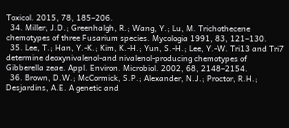Toxicol. 2015, 78, 185–206.
  34. Miller, J.D.; Greenhalgh, R.; Wang, Y.; Lu, M. Trichothecene chemotypes of three Fusarium species. Mycologia 1991, 83, 121–130.
  35. Lee, T.; Han, Y.-K.; Kim, K.-H.; Yun, S.-H.; Lee, Y.-W. Tri13 and Tri7 determine deoxynivalenol-and nivalenol-producing chemotypes of Gibberella zeae. Appl. Environ. Microbiol. 2002, 68, 2148–2154.
  36. Brown, D.W.; McCormick, S.P.; Alexander, N.J.; Proctor, R.H.; Desjardins, A.E. A genetic and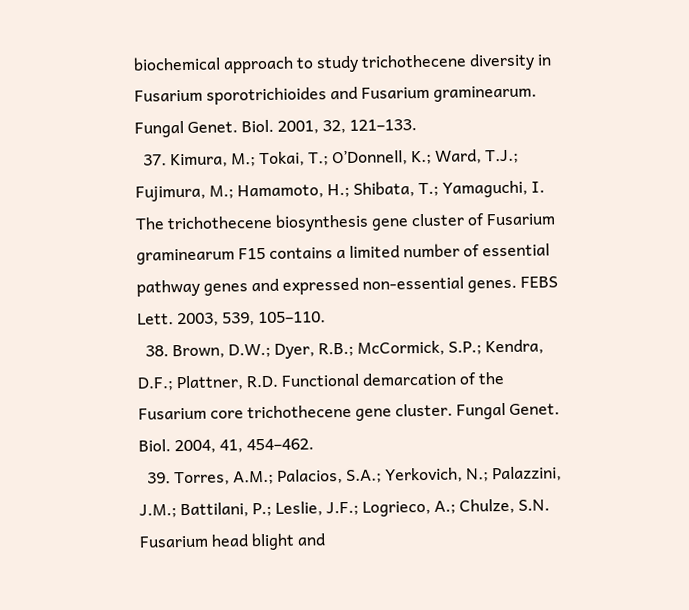biochemical approach to study trichothecene diversity in Fusarium sporotrichioides and Fusarium graminearum. Fungal Genet. Biol. 2001, 32, 121–133.
  37. Kimura, M.; Tokai, T.; O’Donnell, K.; Ward, T.J.; Fujimura, M.; Hamamoto, H.; Shibata, T.; Yamaguchi, I. The trichothecene biosynthesis gene cluster of Fusarium graminearum F15 contains a limited number of essential pathway genes and expressed non-essential genes. FEBS Lett. 2003, 539, 105–110.
  38. Brown, D.W.; Dyer, R.B.; McCormick, S.P.; Kendra, D.F.; Plattner, R.D. Functional demarcation of the Fusarium core trichothecene gene cluster. Fungal Genet. Biol. 2004, 41, 454–462.
  39. Torres, A.M.; Palacios, S.A.; Yerkovich, N.; Palazzini, J.M.; Battilani, P.; Leslie, J.F.; Logrieco, A.; Chulze, S.N. Fusarium head blight and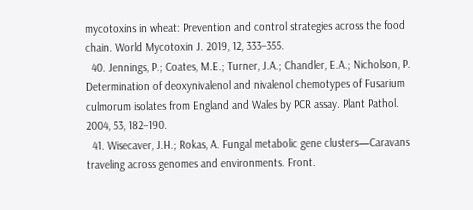mycotoxins in wheat: Prevention and control strategies across the food chain. World Mycotoxin J. 2019, 12, 333–355.
  40. Jennings, P.; Coates, M.E.; Turner, J.A.; Chandler, E.A.; Nicholson, P. Determination of deoxynivalenol and nivalenol chemotypes of Fusarium culmorum isolates from England and Wales by PCR assay. Plant Pathol. 2004, 53, 182–190.
  41. Wisecaver, J.H.; Rokas, A. Fungal metabolic gene clusters—Caravans traveling across genomes and environments. Front.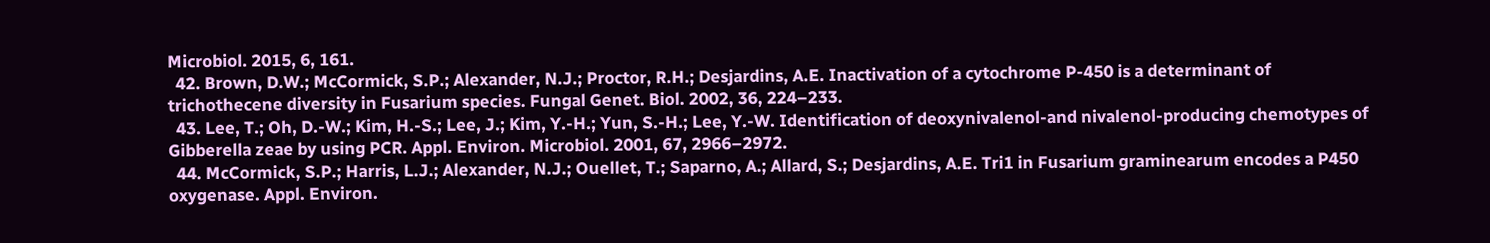Microbiol. 2015, 6, 161.
  42. Brown, D.W.; McCormick, S.P.; Alexander, N.J.; Proctor, R.H.; Desjardins, A.E. Inactivation of a cytochrome P-450 is a determinant of trichothecene diversity in Fusarium species. Fungal Genet. Biol. 2002, 36, 224–233.
  43. Lee, T.; Oh, D.-W.; Kim, H.-S.; Lee, J.; Kim, Y.-H.; Yun, S.-H.; Lee, Y.-W. Identification of deoxynivalenol-and nivalenol-producing chemotypes of Gibberella zeae by using PCR. Appl. Environ. Microbiol. 2001, 67, 2966–2972.
  44. McCormick, S.P.; Harris, L.J.; Alexander, N.J.; Ouellet, T.; Saparno, A.; Allard, S.; Desjardins, A.E. Tri1 in Fusarium graminearum encodes a P450 oxygenase. Appl. Environ.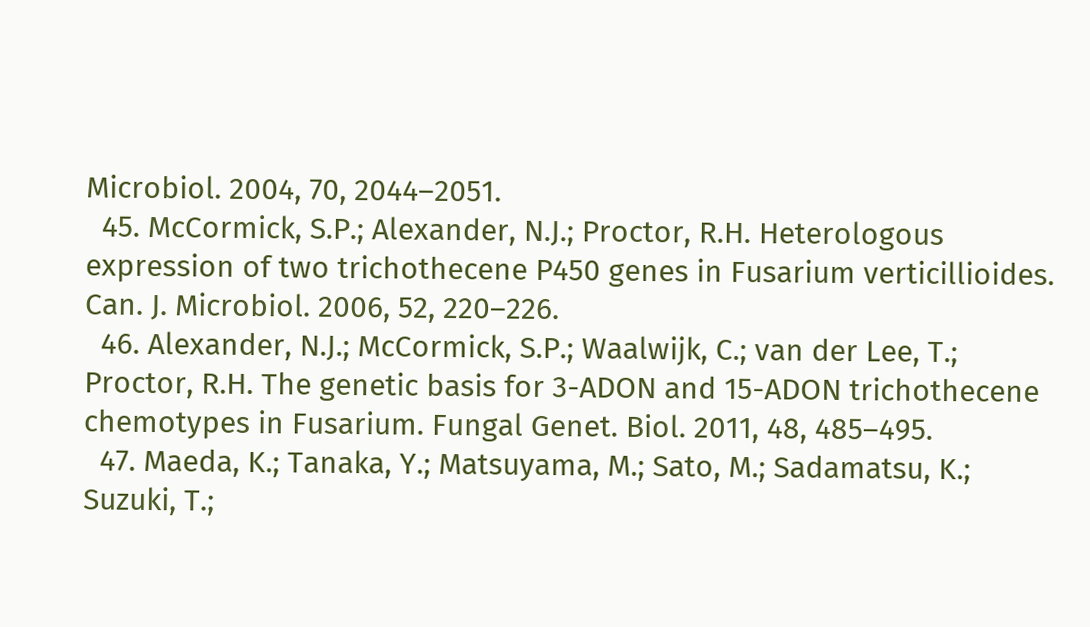Microbiol. 2004, 70, 2044–2051.
  45. McCormick, S.P.; Alexander, N.J.; Proctor, R.H. Heterologous expression of two trichothecene P450 genes in Fusarium verticillioides. Can. J. Microbiol. 2006, 52, 220–226.
  46. Alexander, N.J.; McCormick, S.P.; Waalwijk, C.; van der Lee, T.; Proctor, R.H. The genetic basis for 3-ADON and 15-ADON trichothecene chemotypes in Fusarium. Fungal Genet. Biol. 2011, 48, 485–495.
  47. Maeda, K.; Tanaka, Y.; Matsuyama, M.; Sato, M.; Sadamatsu, K.; Suzuki, T.;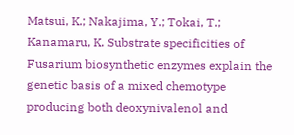Matsui, K.; Nakajima, Y.; Tokai, T.; Kanamaru, K. Substrate specificities of Fusarium biosynthetic enzymes explain the genetic basis of a mixed chemotype producing both deoxynivalenol and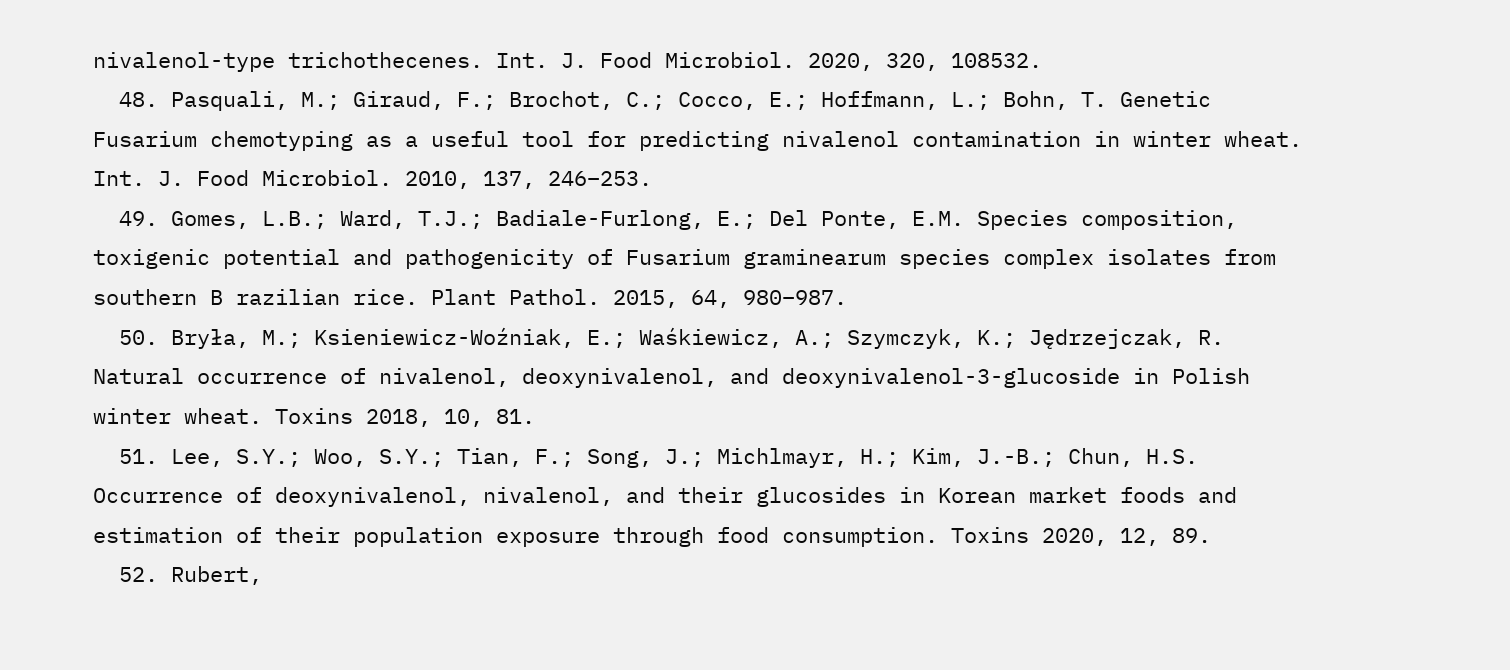nivalenol-type trichothecenes. Int. J. Food Microbiol. 2020, 320, 108532.
  48. Pasquali, M.; Giraud, F.; Brochot, C.; Cocco, E.; Hoffmann, L.; Bohn, T. Genetic Fusarium chemotyping as a useful tool for predicting nivalenol contamination in winter wheat. Int. J. Food Microbiol. 2010, 137, 246–253.
  49. Gomes, L.B.; Ward, T.J.; Badiale-Furlong, E.; Del Ponte, E.M. Species composition, toxigenic potential and pathogenicity of Fusarium graminearum species complex isolates from southern B razilian rice. Plant Pathol. 2015, 64, 980–987.
  50. Bryła, M.; Ksieniewicz-Woźniak, E.; Waśkiewicz, A.; Szymczyk, K.; Jędrzejczak, R. Natural occurrence of nivalenol, deoxynivalenol, and deoxynivalenol-3-glucoside in Polish winter wheat. Toxins 2018, 10, 81.
  51. Lee, S.Y.; Woo, S.Y.; Tian, F.; Song, J.; Michlmayr, H.; Kim, J.-B.; Chun, H.S. Occurrence of deoxynivalenol, nivalenol, and their glucosides in Korean market foods and estimation of their population exposure through food consumption. Toxins 2020, 12, 89.
  52. Rubert,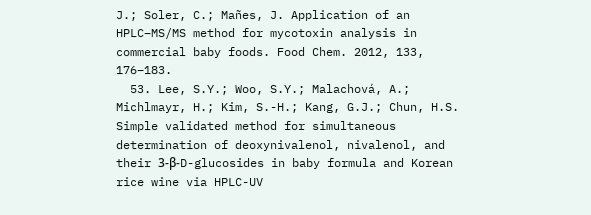J.; Soler, C.; Mañes, J. Application of an HPLC–MS/MS method for mycotoxin analysis in commercial baby foods. Food Chem. 2012, 133, 176–183.
  53. Lee, S.Y.; Woo, S.Y.; Malachová, A.; Michlmayr, H.; Kim, S.-H.; Kang, G.J.; Chun, H.S. Simple validated method for simultaneous determination of deoxynivalenol, nivalenol, and their 3-β-D-glucosides in baby formula and Korean rice wine via HPLC-UV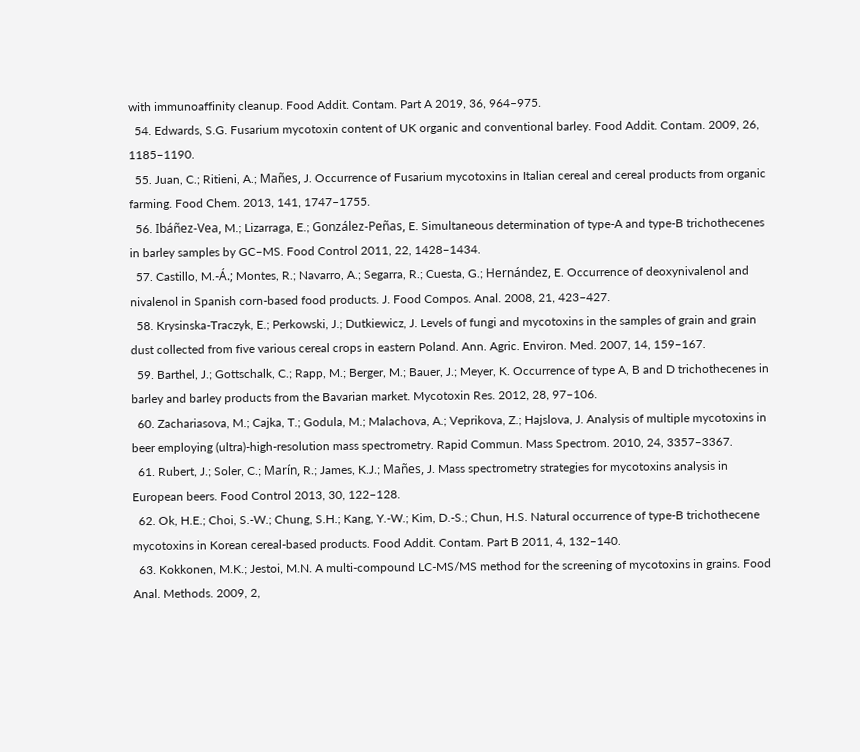with immunoaffinity cleanup. Food Addit. Contam. Part A 2019, 36, 964–975.
  54. Edwards, S.G. Fusarium mycotoxin content of UK organic and conventional barley. Food Addit. Contam. 2009, 26, 1185–1190.
  55. Juan, C.; Ritieni, A.; Mañes, J. Occurrence of Fusarium mycotoxins in Italian cereal and cereal products from organic farming. Food Chem. 2013, 141, 1747–1755.
  56. Ibáñez-Vea, M.; Lizarraga, E.; González-Peñas, E. Simultaneous determination of type-A and type-B trichothecenes in barley samples by GC–MS. Food Control 2011, 22, 1428–1434.
  57. Castillo, M.-Á.; Montes, R.; Navarro, A.; Segarra, R.; Cuesta, G.; Hernández, E. Occurrence of deoxynivalenol and nivalenol in Spanish corn-based food products. J. Food Compos. Anal. 2008, 21, 423–427.
  58. Krysinska-Traczyk, E.; Perkowski, J.; Dutkiewicz, J. Levels of fungi and mycotoxins in the samples of grain and grain dust collected from five various cereal crops in eastern Poland. Ann. Agric. Environ. Med. 2007, 14, 159–167.
  59. Barthel, J.; Gottschalk, C.; Rapp, M.; Berger, M.; Bauer, J.; Meyer, K. Occurrence of type A, B and D trichothecenes in barley and barley products from the Bavarian market. Mycotoxin Res. 2012, 28, 97–106.
  60. Zachariasova, M.; Cajka, T.; Godula, M.; Malachova, A.; Veprikova, Z.; Hajslova, J. Analysis of multiple mycotoxins in beer employing (ultra)-high-resolution mass spectrometry. Rapid Commun. Mass Spectrom. 2010, 24, 3357–3367.
  61. Rubert, J.; Soler, C.; Marín, R.; James, K.J.; Mañes, J. Mass spectrometry strategies for mycotoxins analysis in European beers. Food Control 2013, 30, 122–128.
  62. Ok, H.E.; Choi, S.-W.; Chung, S.H.; Kang, Y.-W.; Kim, D.-S.; Chun, H.S. Natural occurrence of type-B trichothecene mycotoxins in Korean cereal-based products. Food Addit. Contam. Part B 2011, 4, 132–140.
  63. Kokkonen, M.K.; Jestoi, M.N. A multi-compound LC-MS/MS method for the screening of mycotoxins in grains. Food Anal. Methods. 2009, 2,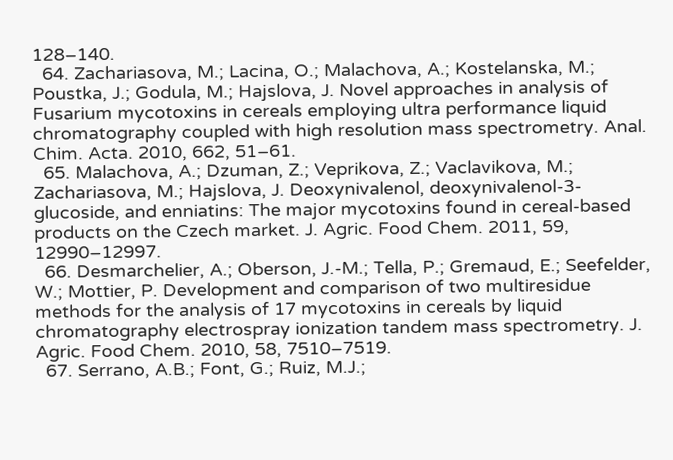128–140.
  64. Zachariasova, M.; Lacina, O.; Malachova, A.; Kostelanska, M.; Poustka, J.; Godula, M.; Hajslova, J. Novel approaches in analysis of Fusarium mycotoxins in cereals employing ultra performance liquid chromatography coupled with high resolution mass spectrometry. Anal. Chim. Acta. 2010, 662, 51–61.
  65. Malachova, A.; Dzuman, Z.; Veprikova, Z.; Vaclavikova, M.; Zachariasova, M.; Hajslova, J. Deoxynivalenol, deoxynivalenol-3-glucoside, and enniatins: The major mycotoxins found in cereal-based products on the Czech market. J. Agric. Food Chem. 2011, 59, 12990–12997.
  66. Desmarchelier, A.; Oberson, J.-M.; Tella, P.; Gremaud, E.; Seefelder, W.; Mottier, P. Development and comparison of two multiresidue methods for the analysis of 17 mycotoxins in cereals by liquid chromatography electrospray ionization tandem mass spectrometry. J. Agric. Food Chem. 2010, 58, 7510–7519.
  67. Serrano, A.B.; Font, G.; Ruiz, M.J.;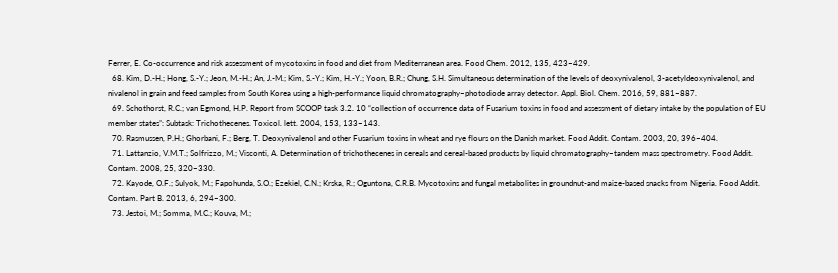Ferrer, E. Co-occurrence and risk assessment of mycotoxins in food and diet from Mediterranean area. Food Chem. 2012, 135, 423–429.
  68. Kim, D.-H.; Hong, S.-Y.; Jeon, M.-H.; An, J.-M.; Kim, S.-Y.; Kim, H.-Y.; Yoon, B.R.; Chung, S.H. Simultaneous determination of the levels of deoxynivalenol, 3-acetyldeoxynivalenol, and nivalenol in grain and feed samples from South Korea using a high-performance liquid chromatography–photodiode array detector. Appl. Biol. Chem. 2016, 59, 881–887.
  69. Schothorst, R.C.; van Egmond, H.P. Report from SCOOP task 3.2. 10 “collection of occurrence data of Fusarium toxins in food and assessment of dietary intake by the population of EU member states”: Subtask: Trichothecenes. Toxicol. lett. 2004, 153, 133–143.
  70. Rasmussen, P.H.; Ghorbani, F.; Berg, T. Deoxynivalenol and other Fusarium toxins in wheat and rye flours on the Danish market. Food Addit. Contam. 2003, 20, 396–404.
  71. Lattanzio, V.M.T.; Solfrizzo, M.; Visconti, A. Determination of trichothecenes in cereals and cereal-based products by liquid chromatography–tandem mass spectrometry. Food Addit. Contam. 2008, 25, 320–330.
  72. Kayode, O.F.; Sulyok, M.; Fapohunda, S.O.; Ezekiel, C.N.; Krska, R.; Oguntona, C.R.B. Mycotoxins and fungal metabolites in groundnut-and maize-based snacks from Nigeria. Food Addit. Contam. Part B. 2013, 6, 294–300.
  73. Jestoi, M.; Somma, M.C.; Kouva, M.;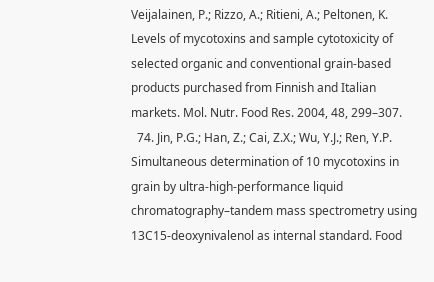Veijalainen, P.; Rizzo, A.; Ritieni, A.; Peltonen, K. Levels of mycotoxins and sample cytotoxicity of selected organic and conventional grain-based products purchased from Finnish and Italian markets. Mol. Nutr. Food Res. 2004, 48, 299–307.
  74. Jin, P.G.; Han, Z.; Cai, Z.X.; Wu, Y.J.; Ren, Y.P. Simultaneous determination of 10 mycotoxins in grain by ultra-high-performance liquid chromatography–tandem mass spectrometry using 13C15-deoxynivalenol as internal standard. Food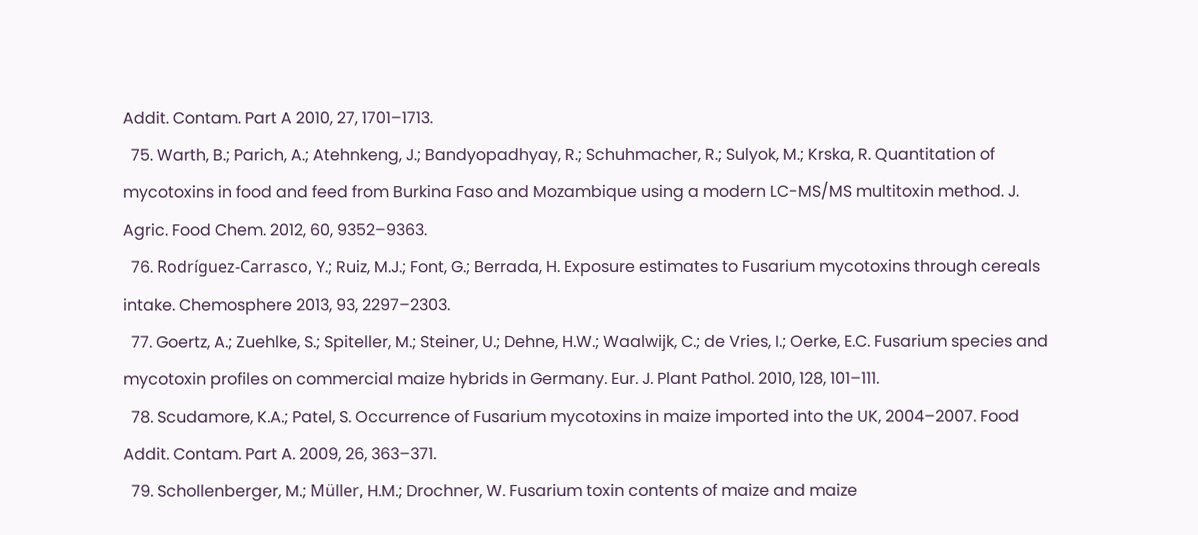Addit. Contam. Part A 2010, 27, 1701–1713.
  75. Warth, B.; Parich, A.; Atehnkeng, J.; Bandyopadhyay, R.; Schuhmacher, R.; Sulyok, M.; Krska, R. Quantitation of mycotoxins in food and feed from Burkina Faso and Mozambique using a modern LC-MS/MS multitoxin method. J. Agric. Food Chem. 2012, 60, 9352–9363.
  76. Rodríguez-Carrasco, Y.; Ruiz, M.J.; Font, G.; Berrada, H. Exposure estimates to Fusarium mycotoxins through cereals intake. Chemosphere 2013, 93, 2297–2303.
  77. Goertz, A.; Zuehlke, S.; Spiteller, M.; Steiner, U.; Dehne, H.W.; Waalwijk, C.; de Vries, I.; Oerke, E.C. Fusarium species and mycotoxin profiles on commercial maize hybrids in Germany. Eur. J. Plant Pathol. 2010, 128, 101–111.
  78. Scudamore, K.A.; Patel, S. Occurrence of Fusarium mycotoxins in maize imported into the UK, 2004–2007. Food Addit. Contam. Part A. 2009, 26, 363–371.
  79. Schollenberger, M.; Müller, H.M.; Drochner, W. Fusarium toxin contents of maize and maize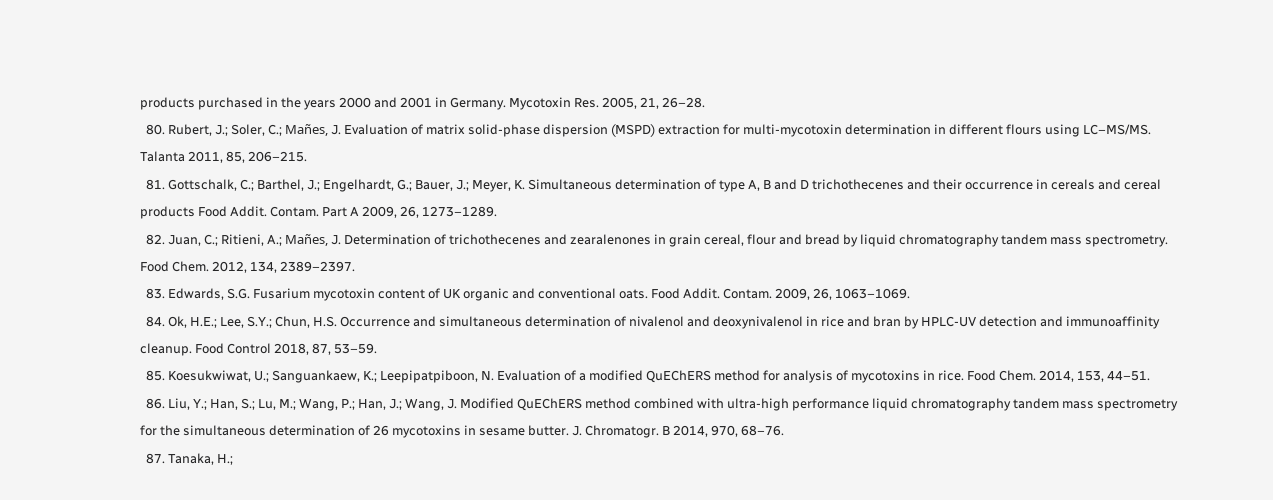products purchased in the years 2000 and 2001 in Germany. Mycotoxin Res. 2005, 21, 26–28.
  80. Rubert, J.; Soler, C.; Mañes, J. Evaluation of matrix solid-phase dispersion (MSPD) extraction for multi-mycotoxin determination in different flours using LC–MS/MS. Talanta 2011, 85, 206–215.
  81. Gottschalk, C.; Barthel, J.; Engelhardt, G.; Bauer, J.; Meyer, K. Simultaneous determination of type A, B and D trichothecenes and their occurrence in cereals and cereal products Food Addit. Contam. Part A 2009, 26, 1273–1289.
  82. Juan, C.; Ritieni, A.; Mañes, J. Determination of trichothecenes and zearalenones in grain cereal, flour and bread by liquid chromatography tandem mass spectrometry. Food Chem. 2012, 134, 2389–2397.
  83. Edwards, S.G. Fusarium mycotoxin content of UK organic and conventional oats. Food Addit. Contam. 2009, 26, 1063–1069.
  84. Ok, H.E.; Lee, S.Y.; Chun, H.S. Occurrence and simultaneous determination of nivalenol and deoxynivalenol in rice and bran by HPLC-UV detection and immunoaffinity cleanup. Food Control 2018, 87, 53–59.
  85. Koesukwiwat, U.; Sanguankaew, K.; Leepipatpiboon, N. Evaluation of a modified QuEChERS method for analysis of mycotoxins in rice. Food Chem. 2014, 153, 44–51.
  86. Liu, Y.; Han, S.; Lu, M.; Wang, P.; Han, J.; Wang, J. Modified QuEChERS method combined with ultra-high performance liquid chromatography tandem mass spectrometry for the simultaneous determination of 26 mycotoxins in sesame butter. J. Chromatogr. B 2014, 970, 68–76.
  87. Tanaka, H.;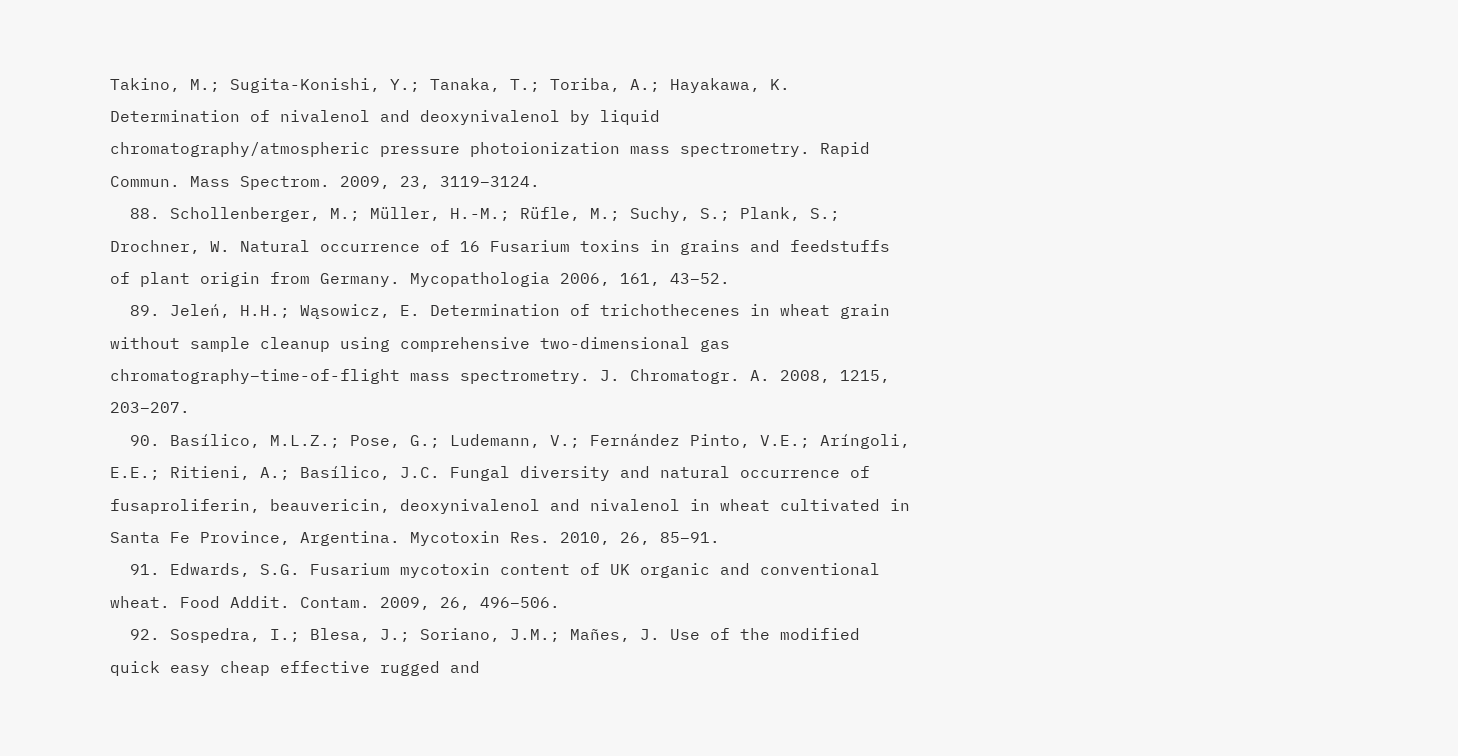Takino, M.; Sugita-Konishi, Y.; Tanaka, T.; Toriba, A.; Hayakawa, K. Determination of nivalenol and deoxynivalenol by liquid chromatography/atmospheric pressure photoionization mass spectrometry. Rapid Commun. Mass Spectrom. 2009, 23, 3119–3124.
  88. Schollenberger, M.; Müller, H.-M.; Rüfle, M.; Suchy, S.; Plank, S.; Drochner, W. Natural occurrence of 16 Fusarium toxins in grains and feedstuffs of plant origin from Germany. Mycopathologia 2006, 161, 43–52.
  89. Jeleń, H.H.; Wąsowicz, E. Determination of trichothecenes in wheat grain without sample cleanup using comprehensive two-dimensional gas chromatography–time-of-flight mass spectrometry. J. Chromatogr. A. 2008, 1215, 203–207.
  90. Basílico, M.L.Z.; Pose, G.; Ludemann, V.; Fernández Pinto, V.E.; Aríngoli, E.E.; Ritieni, A.; Basílico, J.C. Fungal diversity and natural occurrence of fusaproliferin, beauvericin, deoxynivalenol and nivalenol in wheat cultivated in Santa Fe Province, Argentina. Mycotoxin Res. 2010, 26, 85–91.
  91. Edwards, S.G. Fusarium mycotoxin content of UK organic and conventional wheat. Food Addit. Contam. 2009, 26, 496–506.
  92. Sospedra, I.; Blesa, J.; Soriano, J.M.; Mañes, J. Use of the modified quick easy cheap effective rugged and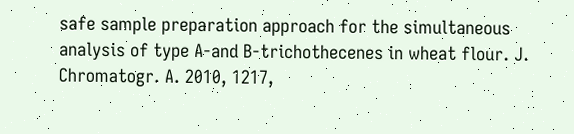safe sample preparation approach for the simultaneous analysis of type A-and B-trichothecenes in wheat flour. J. Chromatogr. A. 2010, 1217,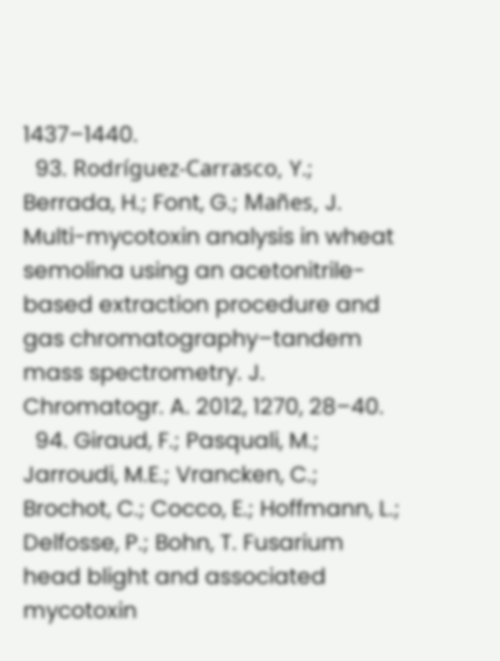1437–1440.
  93. Rodríguez-Carrasco, Y.; Berrada, H.; Font, G.; Mañes, J. Multi-mycotoxin analysis in wheat semolina using an acetonitrile-based extraction procedure and gas chromatography–tandem mass spectrometry. J. Chromatogr. A. 2012, 1270, 28–40.
  94. Giraud, F.; Pasquali, M.; Jarroudi, M.E.; Vrancken, C.; Brochot, C.; Cocco, E.; Hoffmann, L.; Delfosse, P.; Bohn, T. Fusarium head blight and associated mycotoxin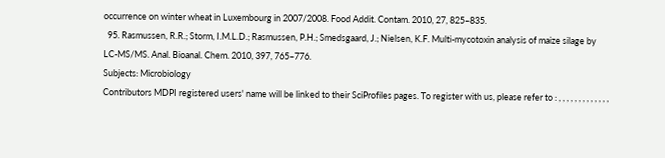occurrence on winter wheat in Luxembourg in 2007/2008. Food Addit. Contam. 2010, 27, 825–835.
  95. Rasmussen, R.R.; Storm, I.M.L.D.; Rasmussen, P.H.; Smedsgaard, J.; Nielsen, K.F. Multi-mycotoxin analysis of maize silage by LC-MS/MS. Anal. Bioanal. Chem. 2010, 397, 765–776.
Subjects: Microbiology
Contributors MDPI registered users' name will be linked to their SciProfiles pages. To register with us, please refer to : , , , , , , , , , , , , ,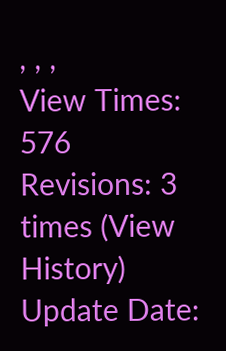, , ,
View Times: 576
Revisions: 3 times (View History)
Update Date: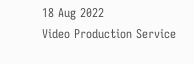18 Aug 2022
Video Production Service